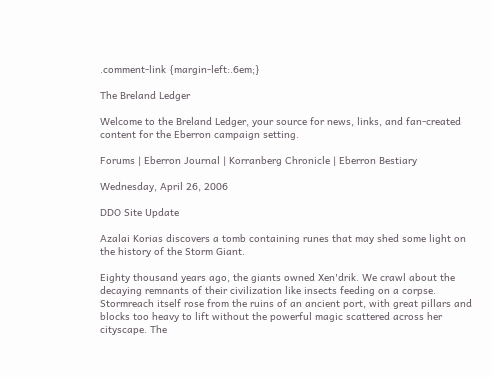.comment-link {margin-left:.6em;}

The Breland Ledger

Welcome to the Breland Ledger, your source for news, links, and fan-created content for the Eberron campaign setting.

Forums | Eberron Journal | Korranberg Chronicle | Eberron Bestiary

Wednesday, April 26, 2006

DDO Site Update

Azalai Korias discovers a tomb containing runes that may shed some light on the history of the Storm Giant.

Eighty thousand years ago, the giants owned Xen'drik. We crawl about the decaying remnants of their civilization like insects feeding on a corpse. Stormreach itself rose from the ruins of an ancient port, with great pillars and blocks too heavy to lift without the powerful magic scattered across her cityscape. The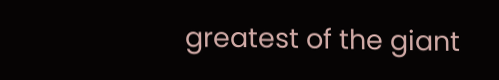greatest of the giant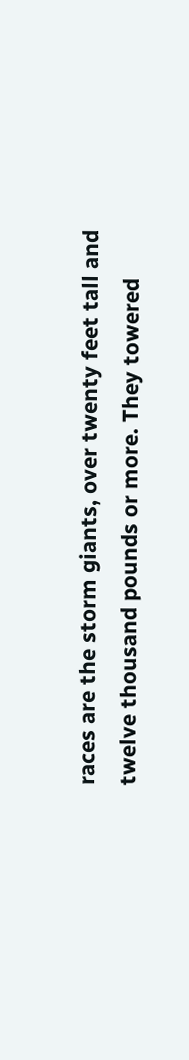races are the storm giants, over twenty feet tall and twelve thousand pounds or more. They towered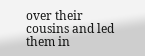over their cousins and led them in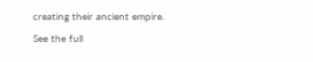creating their ancient empire.

See the full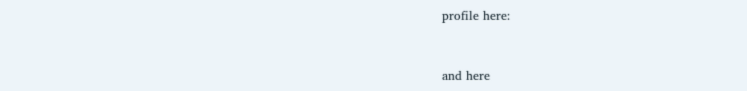profile here:


and here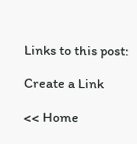Links to this post:

Create a Link

<< Home